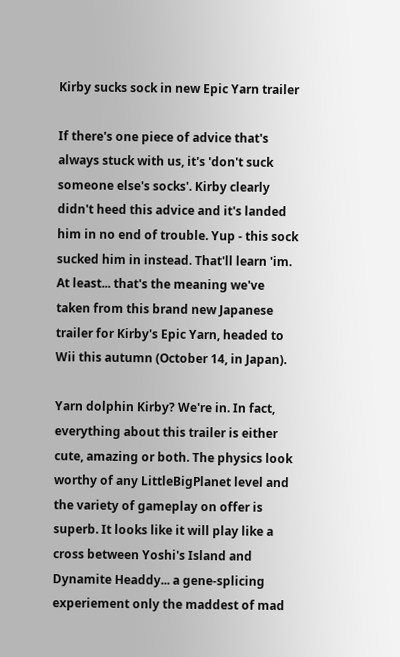Kirby sucks sock in new Epic Yarn trailer

If there's one piece of advice that's always stuck with us, it's 'don't suck someone else's socks'. Kirby clearly didn't heed this advice and it's landed him in no end of trouble. Yup - this sock sucked him in instead. That'll learn 'im. At least... that's the meaning we've taken from this brand new Japanese trailer for Kirby's Epic Yarn, headed to Wii this autumn (October 14, in Japan).

Yarn dolphin Kirby? We're in. In fact, everything about this trailer is either cute, amazing or both. The physics look worthy of any LittleBigPlanet level and the variety of gameplay on offer is superb. It looks like it will play like a cross between Yoshi's Island and Dynamite Headdy... a gene-splicing experiement only the maddest of mad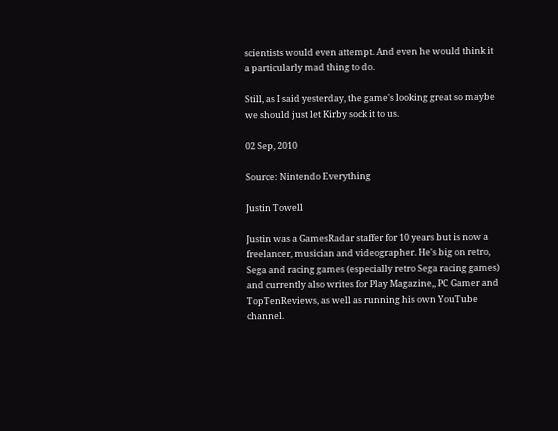scientists would even attempt. And even he would think it a particularly mad thing to do.

Still, as I said yesterday, the game's looking great so maybe we should just let Kirby sock it to us.

02 Sep, 2010

Source: Nintendo Everything

Justin Towell

Justin was a GamesRadar staffer for 10 years but is now a freelancer, musician and videographer. He's big on retro, Sega and racing games (especially retro Sega racing games) and currently also writes for Play Magazine,, PC Gamer and TopTenReviews, as well as running his own YouTube channel.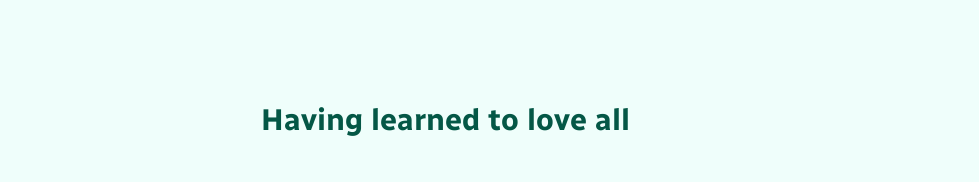Having learned to love all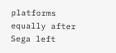platforms equally after Sega left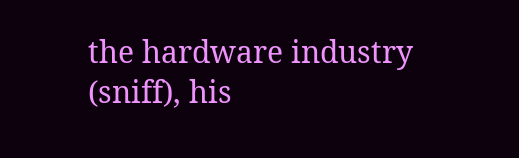the hardware industry (sniff), his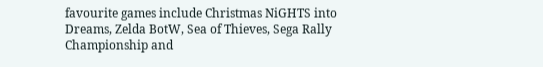favourite games include Christmas NiGHTS into Dreams, Zelda BotW, Sea of Thieves, Sega Rally Championship and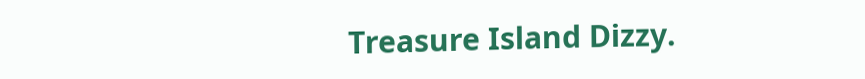Treasure Island Dizzy.